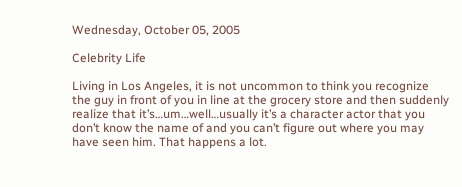Wednesday, October 05, 2005

Celebrity Life

Living in Los Angeles, it is not uncommon to think you recognize the guy in front of you in line at the grocery store and then suddenly realize that it’s…um…well…usually it’s a character actor that you don’t know the name of and you can’t figure out where you may have seen him. That happens a lot.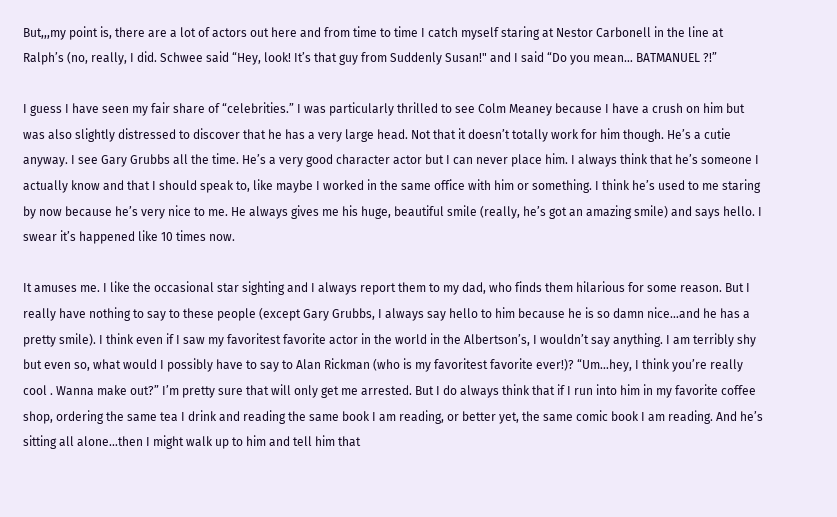But,,,my point is, there are a lot of actors out here and from time to time I catch myself staring at Nestor Carbonell in the line at Ralph’s (no, really, I did. Schwee said “Hey, look! It’s that guy from Suddenly Susan!" and I said “Do you mean… BATMANUEL ?!”

I guess I have seen my fair share of “celebrities.” I was particularly thrilled to see Colm Meaney because I have a crush on him but was also slightly distressed to discover that he has a very large head. Not that it doesn’t totally work for him though. He’s a cutie anyway. I see Gary Grubbs all the time. He’s a very good character actor but I can never place him. I always think that he’s someone I actually know and that I should speak to, like maybe I worked in the same office with him or something. I think he’s used to me staring by now because he’s very nice to me. He always gives me his huge, beautiful smile (really, he’s got an amazing smile) and says hello. I swear it’s happened like 10 times now.

It amuses me. I like the occasional star sighting and I always report them to my dad, who finds them hilarious for some reason. But I really have nothing to say to these people (except Gary Grubbs, I always say hello to him because he is so damn nice…and he has a pretty smile). I think even if I saw my favoritest favorite actor in the world in the Albertson’s, I wouldn’t say anything. I am terribly shy but even so, what would I possibly have to say to Alan Rickman (who is my favoritest favorite ever!)? “Um…hey, I think you’re really cool . Wanna make out?” I’m pretty sure that will only get me arrested. But I do always think that if I run into him in my favorite coffee shop, ordering the same tea I drink and reading the same book I am reading, or better yet, the same comic book I am reading. And he’s sitting all alone…then I might walk up to him and tell him that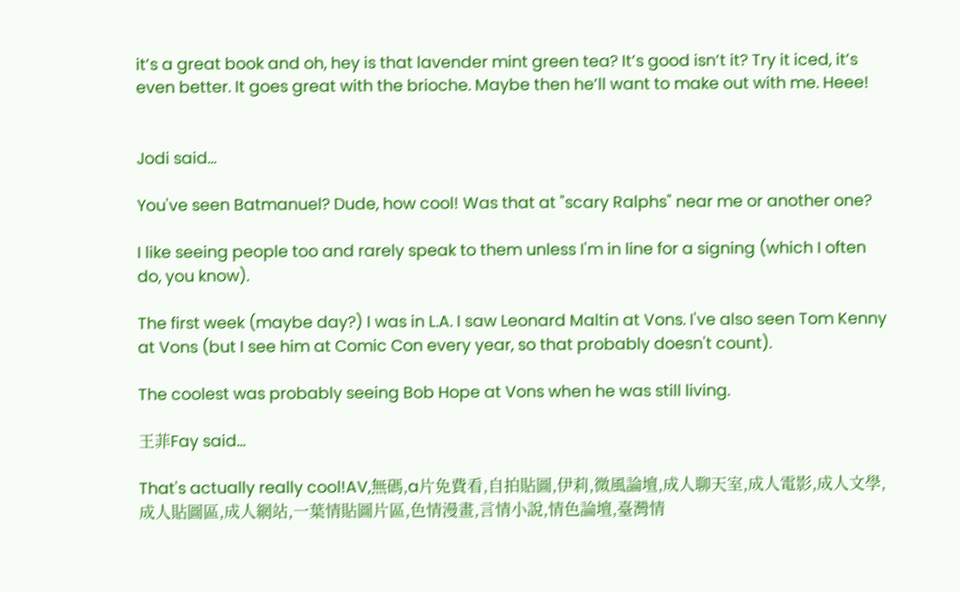it’s a great book and oh, hey is that lavender mint green tea? It’s good isn’t it? Try it iced, it’s even better. It goes great with the brioche. Maybe then he’ll want to make out with me. Heee!


Jodi said...

You've seen Batmanuel? Dude, how cool! Was that at "scary Ralphs" near me or another one?

I like seeing people too and rarely speak to them unless I'm in line for a signing (which I often do, you know).

The first week (maybe day?) I was in L.A. I saw Leonard Maltin at Vons. I've also seen Tom Kenny at Vons (but I see him at Comic Con every year, so that probably doesn't count).

The coolest was probably seeing Bob Hope at Vons when he was still living.

王菲Fay said...

That's actually really cool!AV,無碼,a片免費看,自拍貼圖,伊莉,微風論壇,成人聊天室,成人電影,成人文學,成人貼圖區,成人網站,一葉情貼圖片區,色情漫畫,言情小說,情色論壇,臺灣情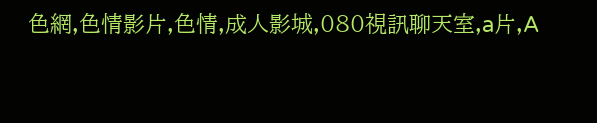色網,色情影片,色情,成人影城,080視訊聊天室,a片,A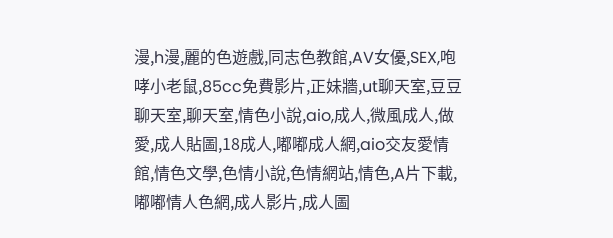漫,h漫,麗的色遊戲,同志色教館,AV女優,SEX,咆哮小老鼠,85cc免費影片,正妹牆,ut聊天室,豆豆聊天室,聊天室,情色小說,aio,成人,微風成人,做愛,成人貼圖,18成人,嘟嘟成人網,aio交友愛情館,情色文學,色情小說,色情網站,情色,A片下載,嘟嘟情人色網,成人影片,成人圖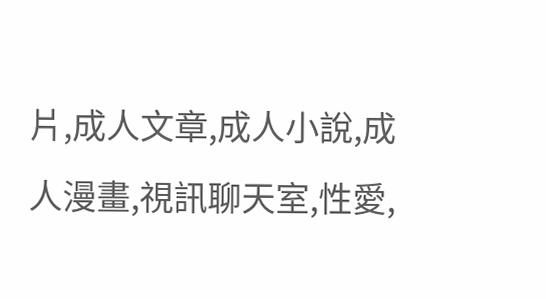片,成人文章,成人小說,成人漫畫,視訊聊天室,性愛,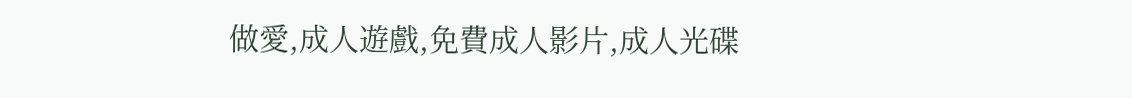做愛,成人遊戲,免費成人影片,成人光碟